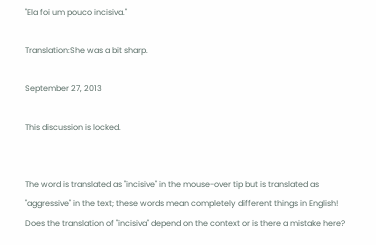"Ela foi um pouco incisiva."

Translation:She was a bit sharp.

September 27, 2013

This discussion is locked.


The word is translated as "incisive" in the mouse-over tip but is translated as "aggressive" in the text; these words mean completely different things in English! Does the translation of "incisiva" depend on the context or is there a mistake here?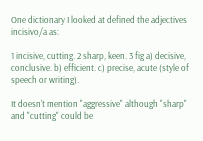One dictionary I looked at defined the adjectives incisivo/a as:

1 incisive, cutting. 2 sharp, keen. 3 fig a) decisive, conclusive. b) efficient. c) precise, acute (style of speech or writing).

It doesn't mention "aggressive" although "sharp" and "cutting" could be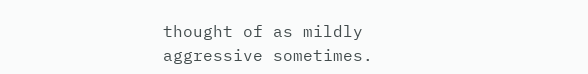thought of as mildly aggressive sometimes.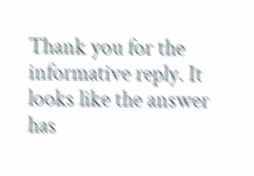Thank you for the informative reply. It looks like the answer has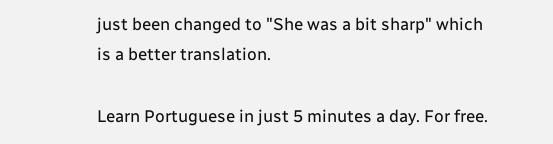just been changed to "She was a bit sharp" which is a better translation.

Learn Portuguese in just 5 minutes a day. For free.